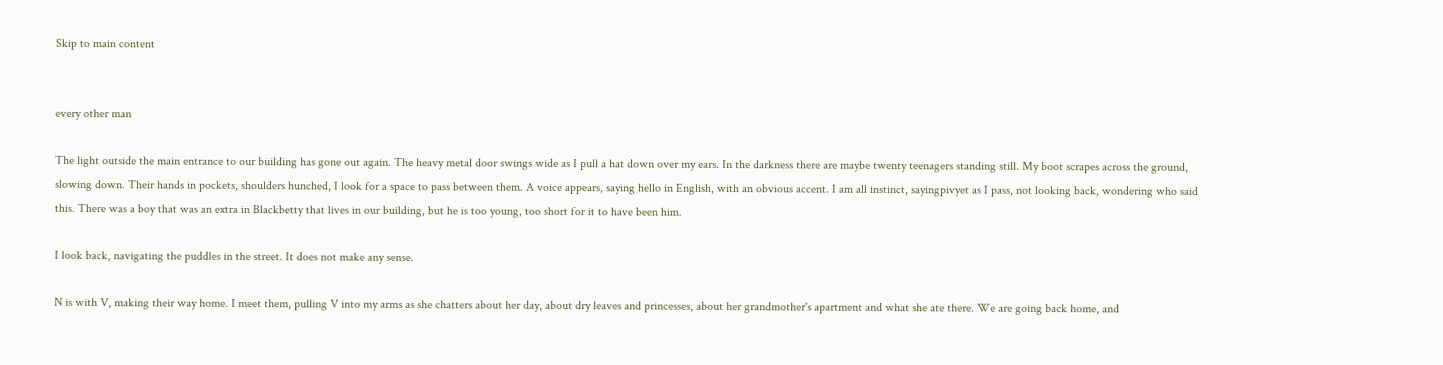Skip to main content


every other man

The light outside the main entrance to our building has gone out again. The heavy metal door swings wide as I pull a hat down over my ears. In the darkness there are maybe twenty teenagers standing still. My boot scrapes across the ground, slowing down. Their hands in pockets, shoulders hunched, I look for a space to pass between them. A voice appears, saying hello in English, with an obvious accent. I am all instinct, sayingpivyet as I pass, not looking back, wondering who said this. There was a boy that was an extra in Blackbetty that lives in our building, but he is too young, too short for it to have been him.

I look back, navigating the puddles in the street. It does not make any sense.

N is with V, making their way home. I meet them, pulling V into my arms as she chatters about her day, about dry leaves and princesses, about her grandmother's apartment and what she ate there. We are going back home, and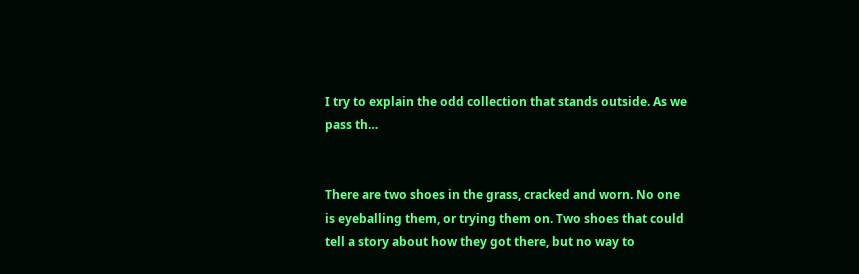I try to explain the odd collection that stands outside. As we pass th…


There are two shoes in the grass, cracked and worn. No one is eyeballing them, or trying them on. Two shoes that could tell a story about how they got there, but no way to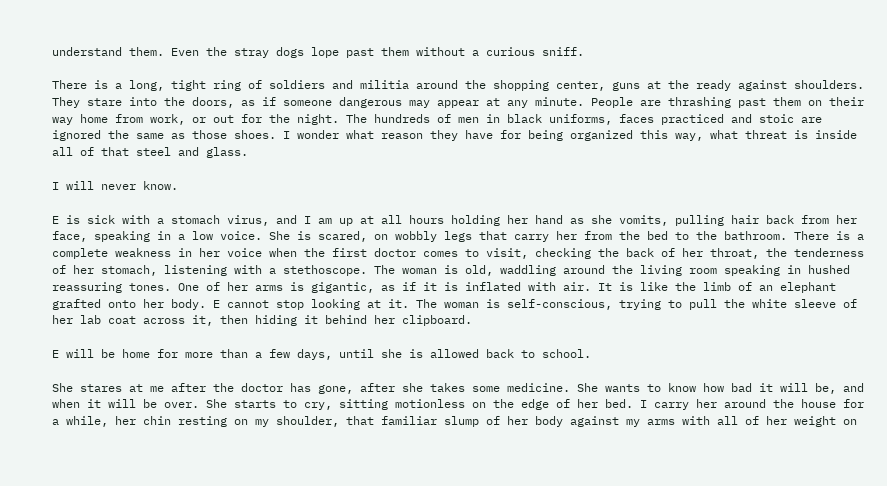understand them. Even the stray dogs lope past them without a curious sniff.

There is a long, tight ring of soldiers and militia around the shopping center, guns at the ready against shoulders. They stare into the doors, as if someone dangerous may appear at any minute. People are thrashing past them on their way home from work, or out for the night. The hundreds of men in black uniforms, faces practiced and stoic are ignored the same as those shoes. I wonder what reason they have for being organized this way, what threat is inside all of that steel and glass.

I will never know.

E is sick with a stomach virus, and I am up at all hours holding her hand as she vomits, pulling hair back from her face, speaking in a low voice. She is scared, on wobbly legs that carry her from the bed to the bathroom. There is a complete weakness in her voice when the first doctor comes to visit, checking the back of her throat, the tenderness of her stomach, listening with a stethoscope. The woman is old, waddling around the living room speaking in hushed reassuring tones. One of her arms is gigantic, as if it is inflated with air. It is like the limb of an elephant grafted onto her body. E cannot stop looking at it. The woman is self-conscious, trying to pull the white sleeve of her lab coat across it, then hiding it behind her clipboard.

E will be home for more than a few days, until she is allowed back to school.

She stares at me after the doctor has gone, after she takes some medicine. She wants to know how bad it will be, and when it will be over. She starts to cry, sitting motionless on the edge of her bed. I carry her around the house for a while, her chin resting on my shoulder, that familiar slump of her body against my arms with all of her weight on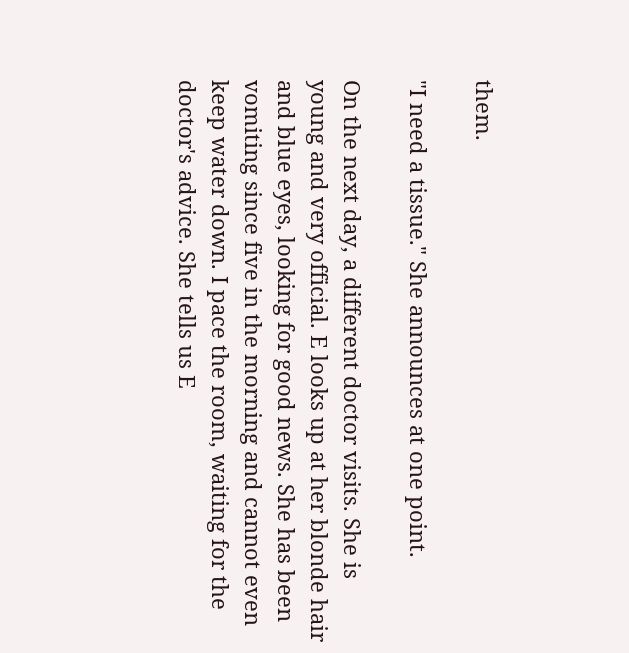them.

"I need a tissue." She announces at one point.

On the next day, a different doctor visits. She is young and very official. E looks up at her blonde hair and blue eyes, looking for good news. She has been vomiting since five in the morning and cannot even keep water down. I pace the room, waiting for the doctor's advice. She tells us E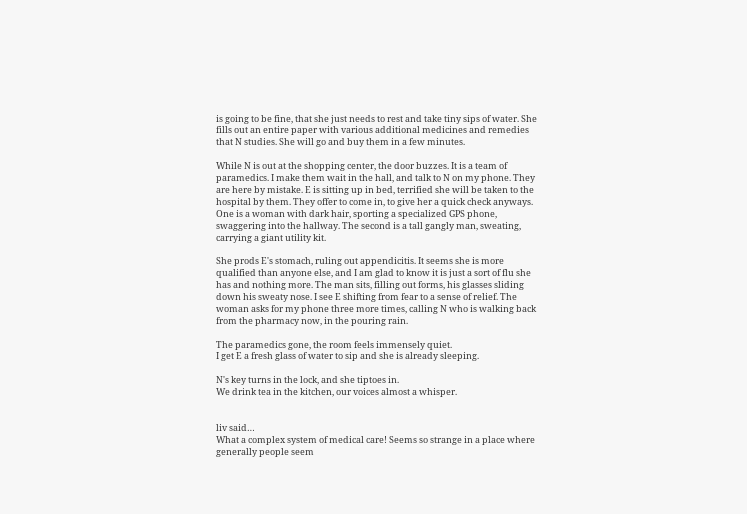is going to be fine, that she just needs to rest and take tiny sips of water. She fills out an entire paper with various additional medicines and remedies that N studies. She will go and buy them in a few minutes.

While N is out at the shopping center, the door buzzes. It is a team of paramedics. I make them wait in the hall, and talk to N on my phone. They are here by mistake. E is sitting up in bed, terrified she will be taken to the hospital by them. They offer to come in, to give her a quick check anyways. One is a woman with dark hair, sporting a specialized GPS phone, swaggering into the hallway. The second is a tall gangly man, sweating, carrying a giant utility kit.

She prods E's stomach, ruling out appendicitis. It seems she is more qualified than anyone else, and I am glad to know it is just a sort of flu she has and nothing more. The man sits, filling out forms, his glasses sliding down his sweaty nose. I see E shifting from fear to a sense of relief. The woman asks for my phone three more times, calling N who is walking back from the pharmacy now, in the pouring rain.

The paramedics gone, the room feels immensely quiet.
I get E a fresh glass of water to sip and she is already sleeping.

N's key turns in the lock, and she tiptoes in.
We drink tea in the kitchen, our voices almost a whisper.


liv said…
What a complex system of medical care! Seems so strange in a place where generally people seem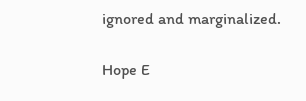ignored and marginalized.

Hope E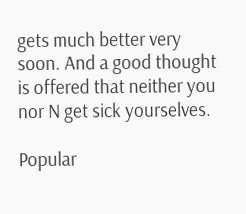gets much better very soon. And a good thought is offered that neither you nor N get sick yourselves.

Popular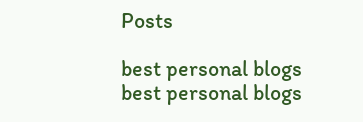Posts

best personal blogs
best personal blogs